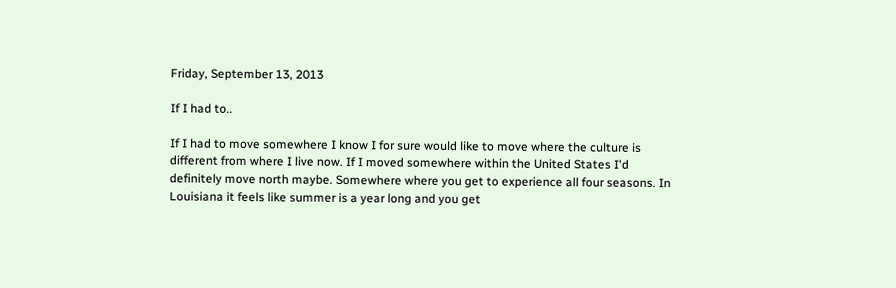Friday, September 13, 2013

If I had to..

If I had to move somewhere I know I for sure would like to move where the culture is different from where I live now. If I moved somewhere within the United States I'd definitely move north maybe. Somewhere where you get to experience all four seasons. In Louisiana it feels like summer is a year long and you get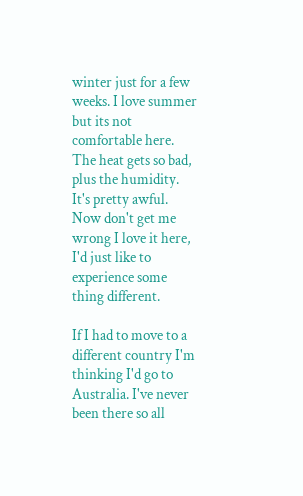winter just for a few weeks. I love summer but its not comfortable here. The heat gets so bad, plus the humidity. It's pretty awful. Now don't get me wrong I love it here, I'd just like to experience some thing different.

If I had to move to a different country I'm thinking I'd go to Australia. I've never been there so all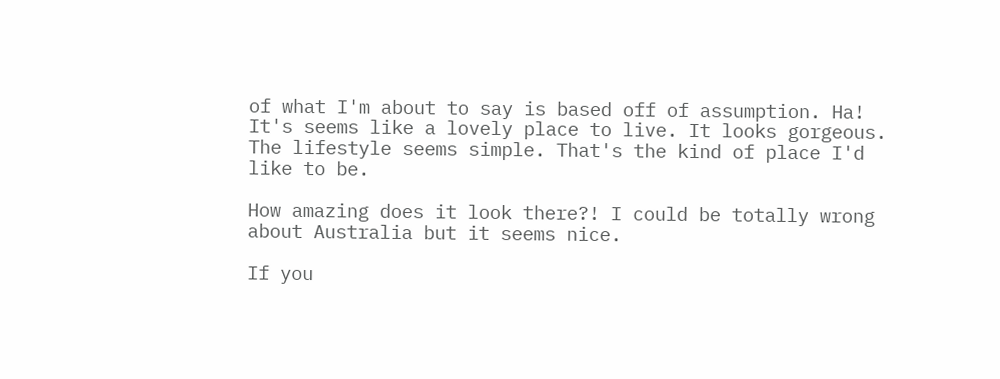of what I'm about to say is based off of assumption. Ha! It's seems like a lovely place to live. It looks gorgeous. The lifestyle seems simple. That's the kind of place I'd like to be.

How amazing does it look there?! I could be totally wrong about Australia but it seems nice.

If you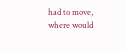had to move, where would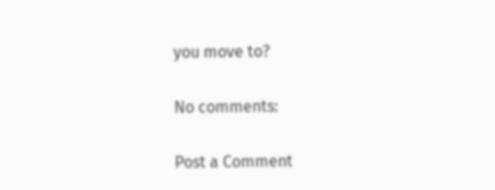you move to?

No comments:

Post a Comment